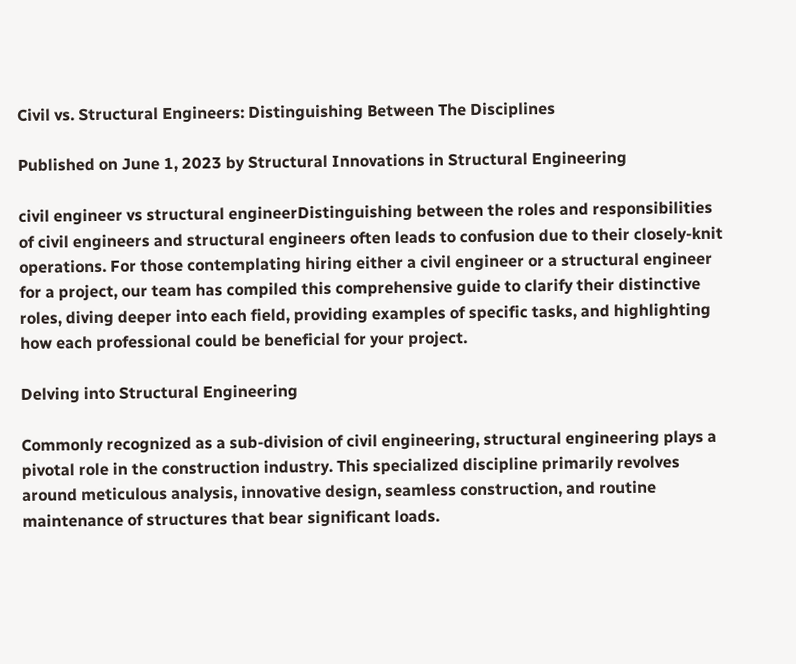Civil vs. Structural Engineers: Distinguishing Between The Disciplines

Published on June 1, 2023 by Structural Innovations in Structural Engineering

civil engineer vs structural engineerDistinguishing between the roles and responsibilities of civil engineers and structural engineers often leads to confusion due to their closely-knit operations. For those contemplating hiring either a civil engineer or a structural engineer for a project, our team has compiled this comprehensive guide to clarify their distinctive roles, diving deeper into each field, providing examples of specific tasks, and highlighting how each professional could be beneficial for your project.

Delving into Structural Engineering

Commonly recognized as a sub-division of civil engineering, structural engineering plays a pivotal role in the construction industry. This specialized discipline primarily revolves around meticulous analysis, innovative design, seamless construction, and routine maintenance of structures that bear significant loads.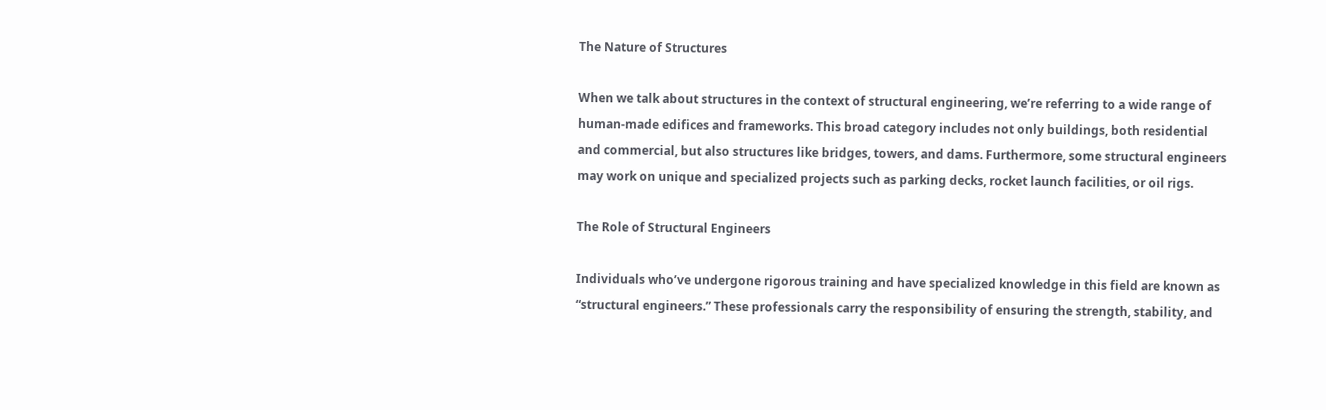The Nature of Structures

When we talk about structures in the context of structural engineering, we’re referring to a wide range of human-made edifices and frameworks. This broad category includes not only buildings, both residential and commercial, but also structures like bridges, towers, and dams. Furthermore, some structural engineers may work on unique and specialized projects such as parking decks, rocket launch facilities, or oil rigs.

The Role of Structural Engineers

Individuals who’ve undergone rigorous training and have specialized knowledge in this field are known as “structural engineers.” These professionals carry the responsibility of ensuring the strength, stability, and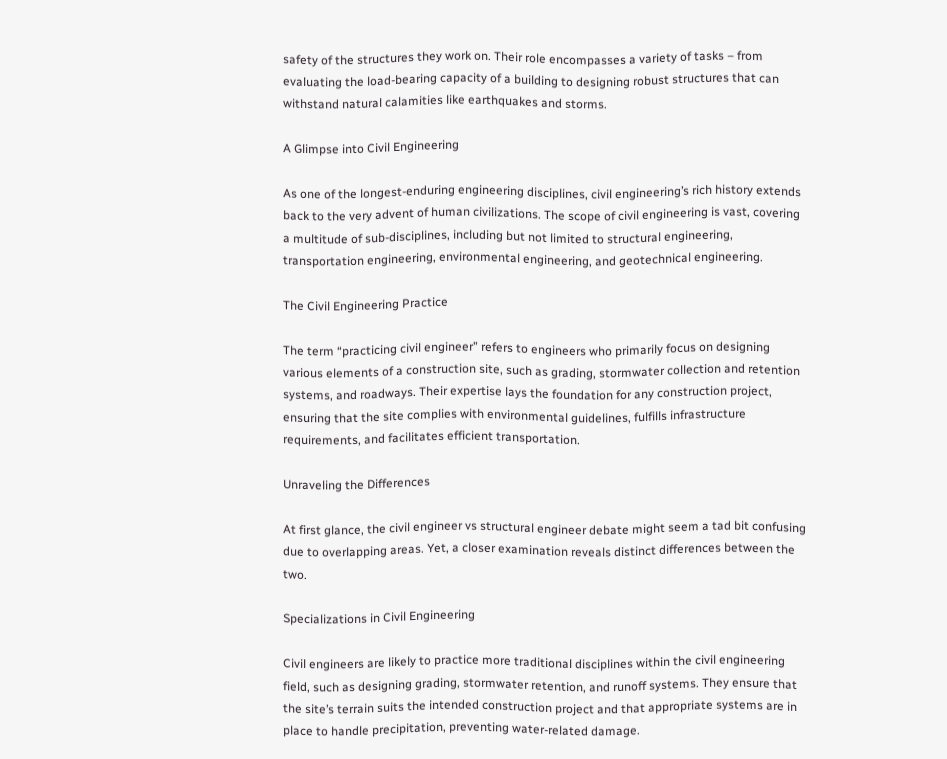safety of the structures they work on. Their role encompasses a variety of tasks – from evaluating the load-bearing capacity of a building to designing robust structures that can withstand natural calamities like earthquakes and storms.

A Glimpse into Civil Engineering

As one of the longest-enduring engineering disciplines, civil engineering’s rich history extends back to the very advent of human civilizations. The scope of civil engineering is vast, covering a multitude of sub-disciplines, including but not limited to structural engineering, transportation engineering, environmental engineering, and geotechnical engineering.

The Civil Engineering Practice

The term “practicing civil engineer” refers to engineers who primarily focus on designing various elements of a construction site, such as grading, stormwater collection and retention systems, and roadways. Their expertise lays the foundation for any construction project, ensuring that the site complies with environmental guidelines, fulfills infrastructure requirements, and facilitates efficient transportation.

Unraveling the Differences

At first glance, the civil engineer vs structural engineer debate might seem a tad bit confusing due to overlapping areas. Yet, a closer examination reveals distinct differences between the two.

Specializations in Civil Engineering

Civil engineers are likely to practice more traditional disciplines within the civil engineering field, such as designing grading, stormwater retention, and runoff systems. They ensure that the site’s terrain suits the intended construction project and that appropriate systems are in place to handle precipitation, preventing water-related damage.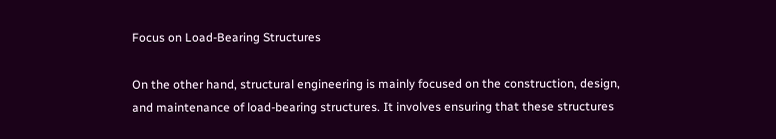Focus on Load-Bearing Structures

On the other hand, structural engineering is mainly focused on the construction, design, and maintenance of load-bearing structures. It involves ensuring that these structures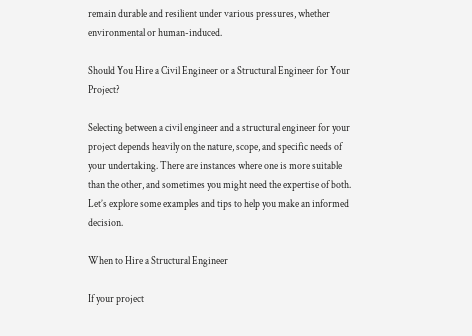remain durable and resilient under various pressures, whether environmental or human-induced.

Should You Hire a Civil Engineer or a Structural Engineer for Your Project?

Selecting between a civil engineer and a structural engineer for your project depends heavily on the nature, scope, and specific needs of your undertaking. There are instances where one is more suitable than the other, and sometimes you might need the expertise of both. Let’s explore some examples and tips to help you make an informed decision.

When to Hire a Structural Engineer

If your project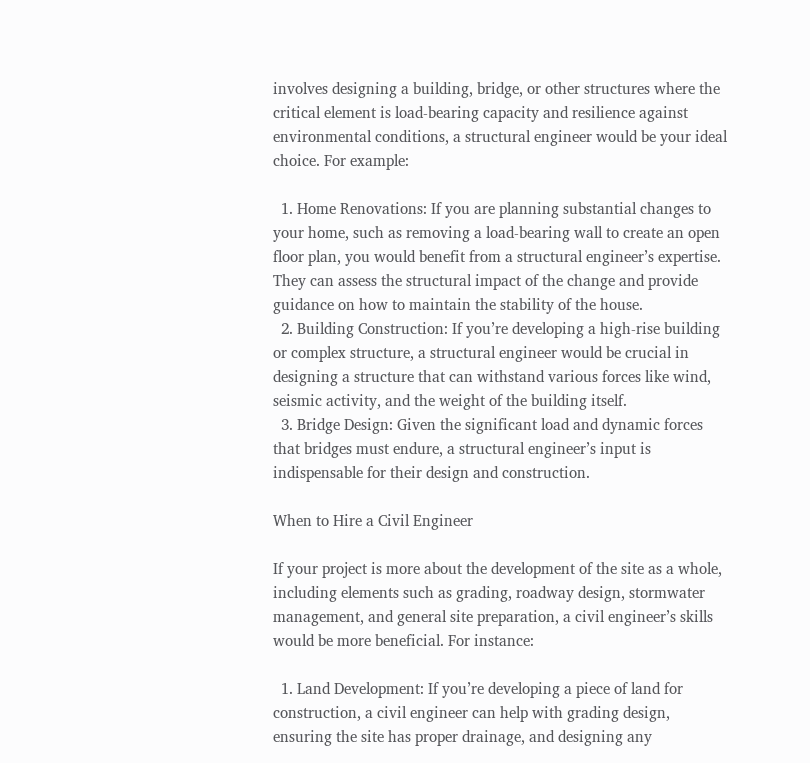involves designing a building, bridge, or other structures where the critical element is load-bearing capacity and resilience against environmental conditions, a structural engineer would be your ideal choice. For example:

  1. Home Renovations: If you are planning substantial changes to your home, such as removing a load-bearing wall to create an open floor plan, you would benefit from a structural engineer’s expertise. They can assess the structural impact of the change and provide guidance on how to maintain the stability of the house.
  2. Building Construction: If you’re developing a high-rise building or complex structure, a structural engineer would be crucial in designing a structure that can withstand various forces like wind, seismic activity, and the weight of the building itself.
  3. Bridge Design: Given the significant load and dynamic forces that bridges must endure, a structural engineer’s input is indispensable for their design and construction.

When to Hire a Civil Engineer

If your project is more about the development of the site as a whole, including elements such as grading, roadway design, stormwater management, and general site preparation, a civil engineer’s skills would be more beneficial. For instance:

  1. Land Development: If you’re developing a piece of land for construction, a civil engineer can help with grading design, ensuring the site has proper drainage, and designing any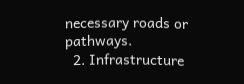necessary roads or pathways.
  2. Infrastructure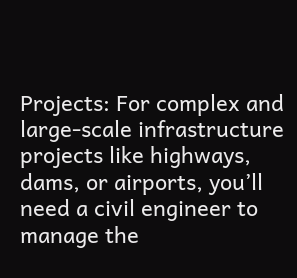Projects: For complex and large-scale infrastructure projects like highways, dams, or airports, you’ll need a civil engineer to manage the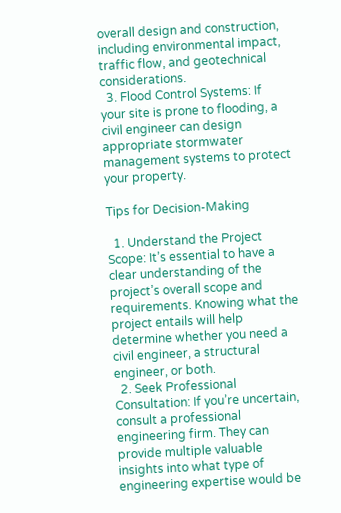overall design and construction, including environmental impact, traffic flow, and geotechnical considerations.
  3. Flood Control Systems: If your site is prone to flooding, a civil engineer can design appropriate stormwater management systems to protect your property.

Tips for Decision-Making

  1. Understand the Project Scope: It’s essential to have a clear understanding of the project’s overall scope and requirements. Knowing what the project entails will help determine whether you need a civil engineer, a structural engineer, or both.
  2. Seek Professional Consultation: If you’re uncertain, consult a professional engineering firm. They can provide multiple valuable insights into what type of engineering expertise would be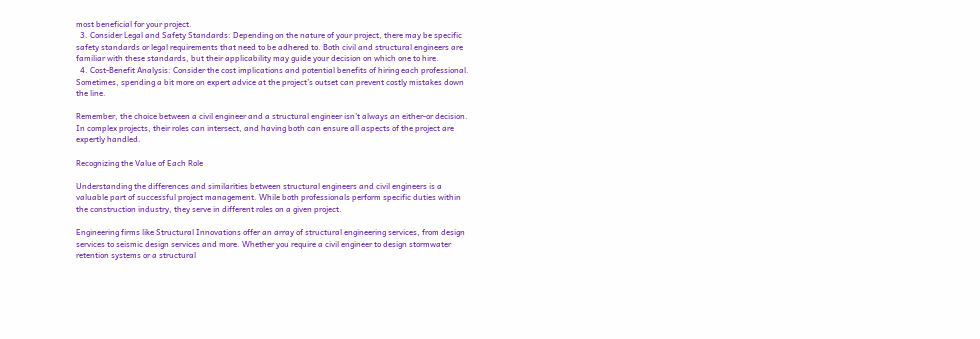most beneficial for your project.
  3. Consider Legal and Safety Standards: Depending on the nature of your project, there may be specific safety standards or legal requirements that need to be adhered to. Both civil and structural engineers are familiar with these standards, but their applicability may guide your decision on which one to hire.
  4. Cost-Benefit Analysis: Consider the cost implications and potential benefits of hiring each professional. Sometimes, spending a bit more on expert advice at the project’s outset can prevent costly mistakes down the line.

Remember, the choice between a civil engineer and a structural engineer isn’t always an either-or decision. In complex projects, their roles can intersect, and having both can ensure all aspects of the project are expertly handled.

Recognizing the Value of Each Role

Understanding the differences and similarities between structural engineers and civil engineers is a valuable part of successful project management. While both professionals perform specific duties within the construction industry, they serve in different roles on a given project.

Engineering firms like Structural Innovations offer an array of structural engineering services, from design services to seismic design services and more. Whether you require a civil engineer to design stormwater retention systems or a structural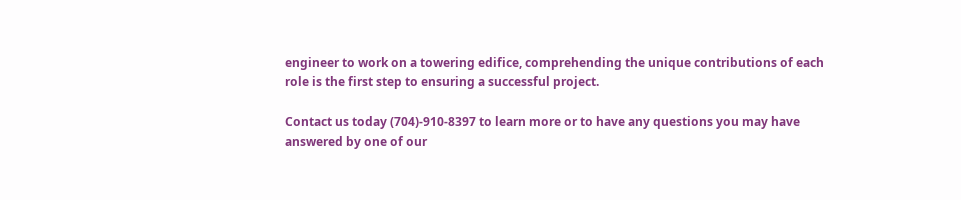engineer to work on a towering edifice, comprehending the unique contributions of each role is the first step to ensuring a successful project.

Contact us today (704)-910-8397 to learn more or to have any questions you may have answered by one of our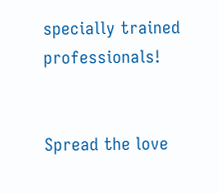specially trained professionals!


Spread the love